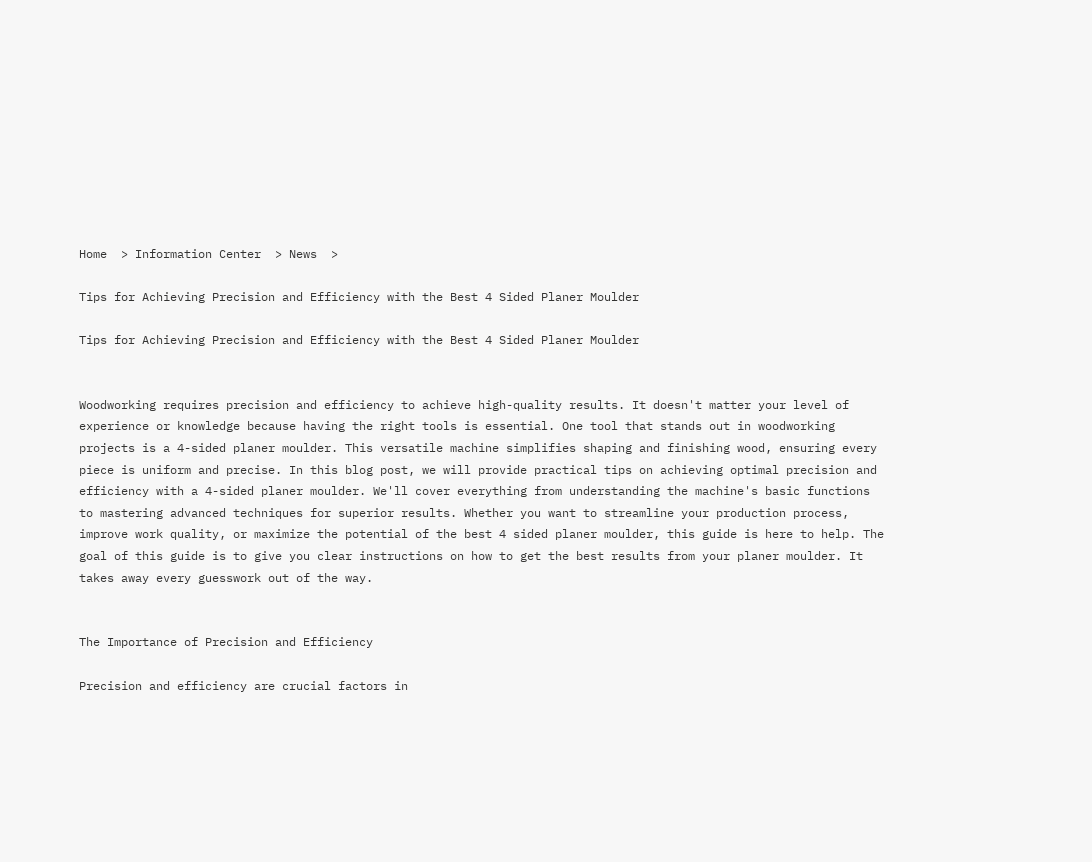Home  > Information Center  > News  >

Tips for Achieving Precision and Efficiency with the Best 4 Sided Planer Moulder

Tips for Achieving Precision and Efficiency with the Best 4 Sided Planer Moulder


Woodworking requires precision and efficiency to achieve high-quality results. It doesn't matter your level of experience or knowledge because having the right tools is essential. One tool that stands out in woodworking projects is a 4-sided planer moulder. This versatile machine simplifies shaping and finishing wood, ensuring every piece is uniform and precise. In this blog post, we will provide practical tips on achieving optimal precision and efficiency with a 4-sided planer moulder. We'll cover everything from understanding the machine's basic functions to mastering advanced techniques for superior results. Whether you want to streamline your production process, improve work quality, or maximize the potential of the best 4 sided planer moulder, this guide is here to help. The goal of this guide is to give you clear instructions on how to get the best results from your planer moulder. It takes away every guesswork out of the way.


The Importance of Precision and Efficiency

Precision and efficiency are crucial factors in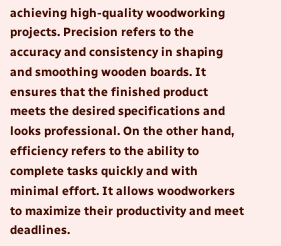achieving high-quality woodworking projects. Precision refers to the accuracy and consistency in shaping and smoothing wooden boards. It ensures that the finished product meets the desired specifications and looks professional. On the other hand, efficiency refers to the ability to complete tasks quickly and with minimal effort. It allows woodworkers to maximize their productivity and meet deadlines.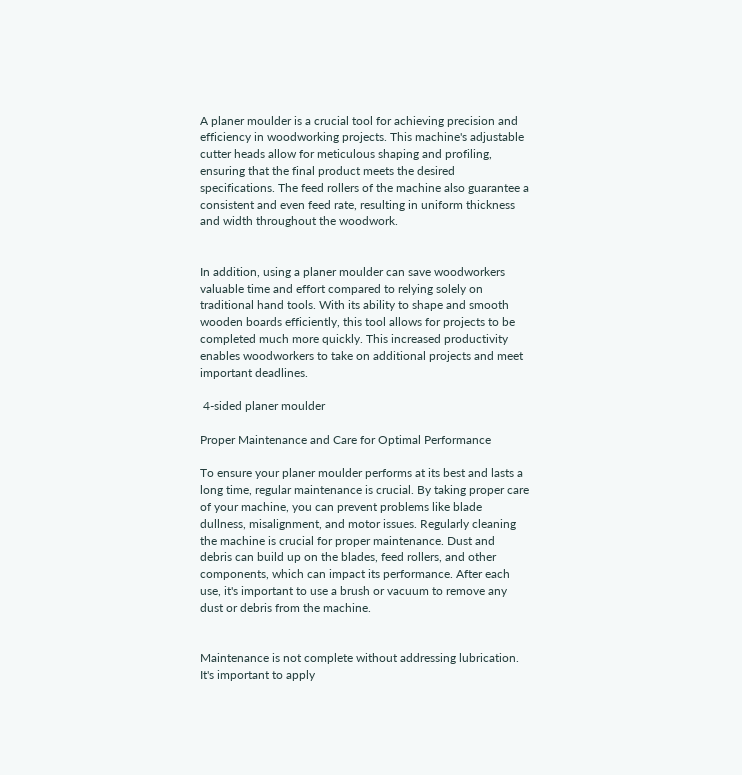A planer moulder is a crucial tool for achieving precision and efficiency in woodworking projects. This machine's adjustable cutter heads allow for meticulous shaping and profiling, ensuring that the final product meets the desired specifications. The feed rollers of the machine also guarantee a consistent and even feed rate, resulting in uniform thickness and width throughout the woodwork.


In addition, using a planer moulder can save woodworkers valuable time and effort compared to relying solely on traditional hand tools. With its ability to shape and smooth wooden boards efficiently, this tool allows for projects to be completed much more quickly. This increased productivity enables woodworkers to take on additional projects and meet important deadlines.

 4-sided planer moulder

Proper Maintenance and Care for Optimal Performance

To ensure your planer moulder performs at its best and lasts a long time, regular maintenance is crucial. By taking proper care of your machine, you can prevent problems like blade dullness, misalignment, and motor issues. Regularly cleaning the machine is crucial for proper maintenance. Dust and debris can build up on the blades, feed rollers, and other components, which can impact its performance. After each use, it's important to use a brush or vacuum to remove any dust or debris from the machine.


Maintenance is not complete without addressing lubrication. It's important to apply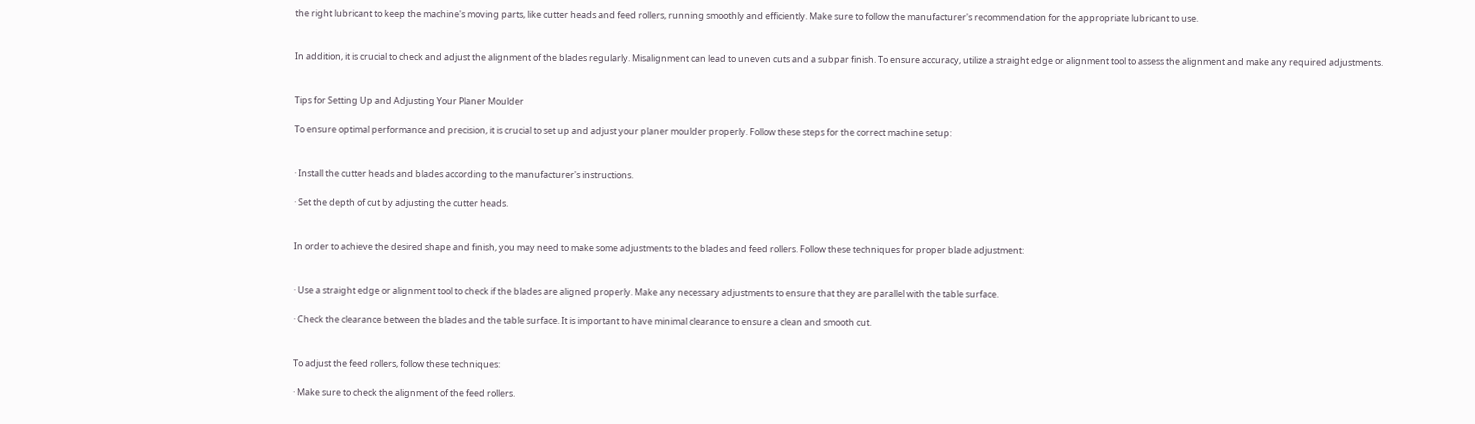the right lubricant to keep the machine's moving parts, like cutter heads and feed rollers, running smoothly and efficiently. Make sure to follow the manufacturer's recommendation for the appropriate lubricant to use.


In addition, it is crucial to check and adjust the alignment of the blades regularly. Misalignment can lead to uneven cuts and a subpar finish. To ensure accuracy, utilize a straight edge or alignment tool to assess the alignment and make any required adjustments.


Tips for Setting Up and Adjusting Your Planer Moulder

To ensure optimal performance and precision, it is crucial to set up and adjust your planer moulder properly. Follow these steps for the correct machine setup:


· Install the cutter heads and blades according to the manufacturer's instructions.

· Set the depth of cut by adjusting the cutter heads.


In order to achieve the desired shape and finish, you may need to make some adjustments to the blades and feed rollers. Follow these techniques for proper blade adjustment:


· Use a straight edge or alignment tool to check if the blades are aligned properly. Make any necessary adjustments to ensure that they are parallel with the table surface.

· Check the clearance between the blades and the table surface. It is important to have minimal clearance to ensure a clean and smooth cut.


To adjust the feed rollers, follow these techniques:

· Make sure to check the alignment of the feed rollers.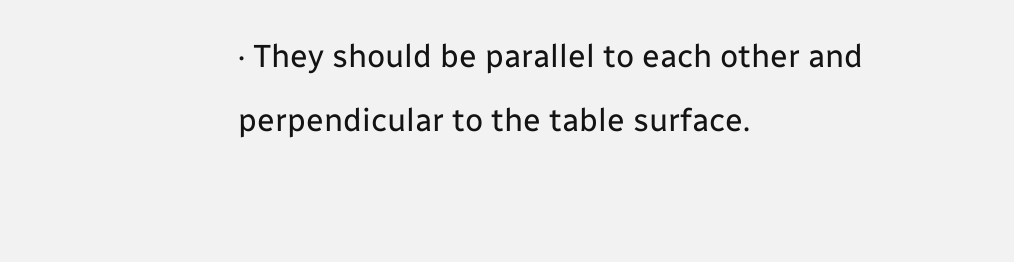· They should be parallel to each other and perpendicular to the table surface.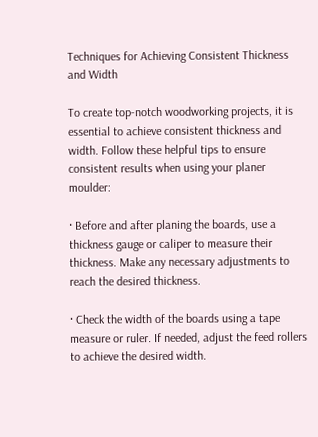Techniques for Achieving Consistent Thickness and Width

To create top-notch woodworking projects, it is essential to achieve consistent thickness and width. Follow these helpful tips to ensure consistent results when using your planer moulder:

· Before and after planing the boards, use a thickness gauge or caliper to measure their thickness. Make any necessary adjustments to reach the desired thickness.

· Check the width of the boards using a tape measure or ruler. If needed, adjust the feed rollers to achieve the desired width.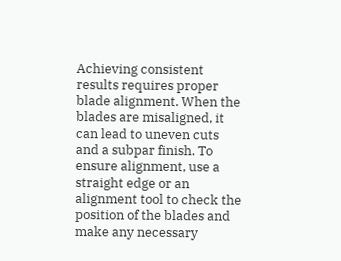Achieving consistent results requires proper blade alignment. When the blades are misaligned, it can lead to uneven cuts and a subpar finish. To ensure alignment, use a straight edge or an alignment tool to check the position of the blades and make any necessary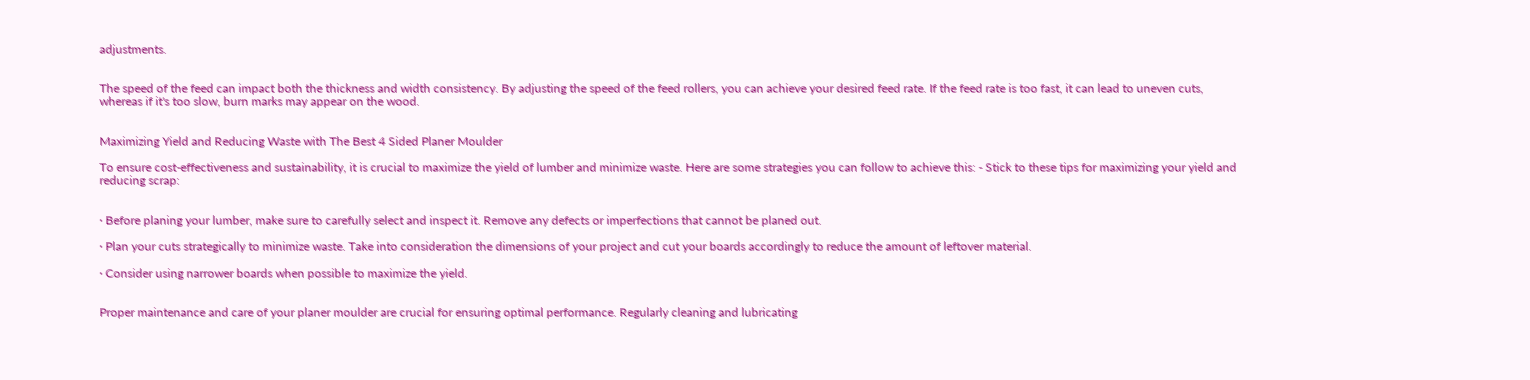adjustments.


The speed of the feed can impact both the thickness and width consistency. By adjusting the speed of the feed rollers, you can achieve your desired feed rate. If the feed rate is too fast, it can lead to uneven cuts, whereas if it's too slow, burn marks may appear on the wood.


Maximizing Yield and Reducing Waste with The Best 4 Sided Planer Moulder

To ensure cost-effectiveness and sustainability, it is crucial to maximize the yield of lumber and minimize waste. Here are some strategies you can follow to achieve this: - Stick to these tips for maximizing your yield and reducing scrap:


· Before planing your lumber, make sure to carefully select and inspect it. Remove any defects or imperfections that cannot be planed out.

· Plan your cuts strategically to minimize waste. Take into consideration the dimensions of your project and cut your boards accordingly to reduce the amount of leftover material.

· Consider using narrower boards when possible to maximize the yield.


Proper maintenance and care of your planer moulder are crucial for ensuring optimal performance. Regularly cleaning and lubricating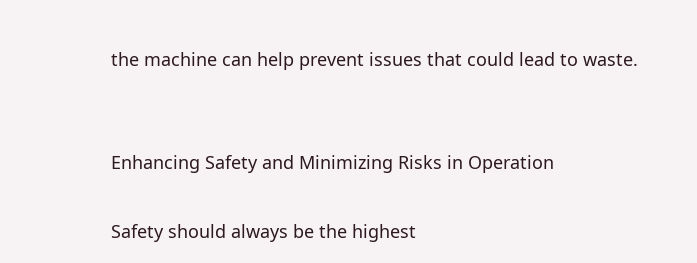the machine can help prevent issues that could lead to waste.


Enhancing Safety and Minimizing Risks in Operation

Safety should always be the highest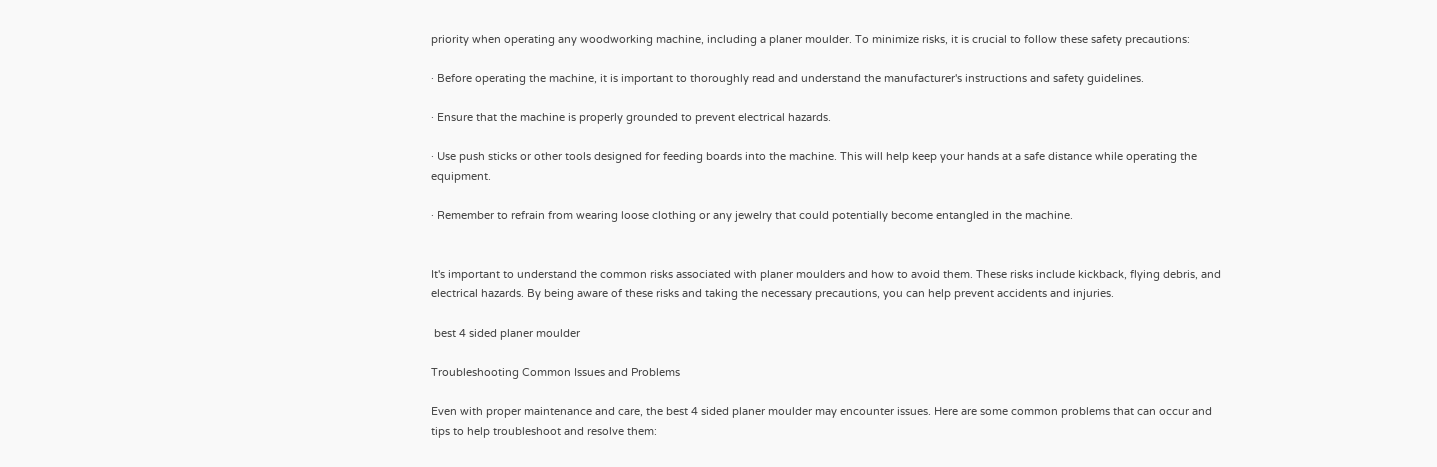priority when operating any woodworking machine, including a planer moulder. To minimize risks, it is crucial to follow these safety precautions:

· Before operating the machine, it is important to thoroughly read and understand the manufacturer's instructions and safety guidelines.

· Ensure that the machine is properly grounded to prevent electrical hazards.

· Use push sticks or other tools designed for feeding boards into the machine. This will help keep your hands at a safe distance while operating the equipment.

· Remember to refrain from wearing loose clothing or any jewelry that could potentially become entangled in the machine.


It's important to understand the common risks associated with planer moulders and how to avoid them. These risks include kickback, flying debris, and electrical hazards. By being aware of these risks and taking the necessary precautions, you can help prevent accidents and injuries.

 best 4 sided planer moulder

Troubleshooting Common Issues and Problems

Even with proper maintenance and care, the best 4 sided planer moulder may encounter issues. Here are some common problems that can occur and tips to help troubleshoot and resolve them: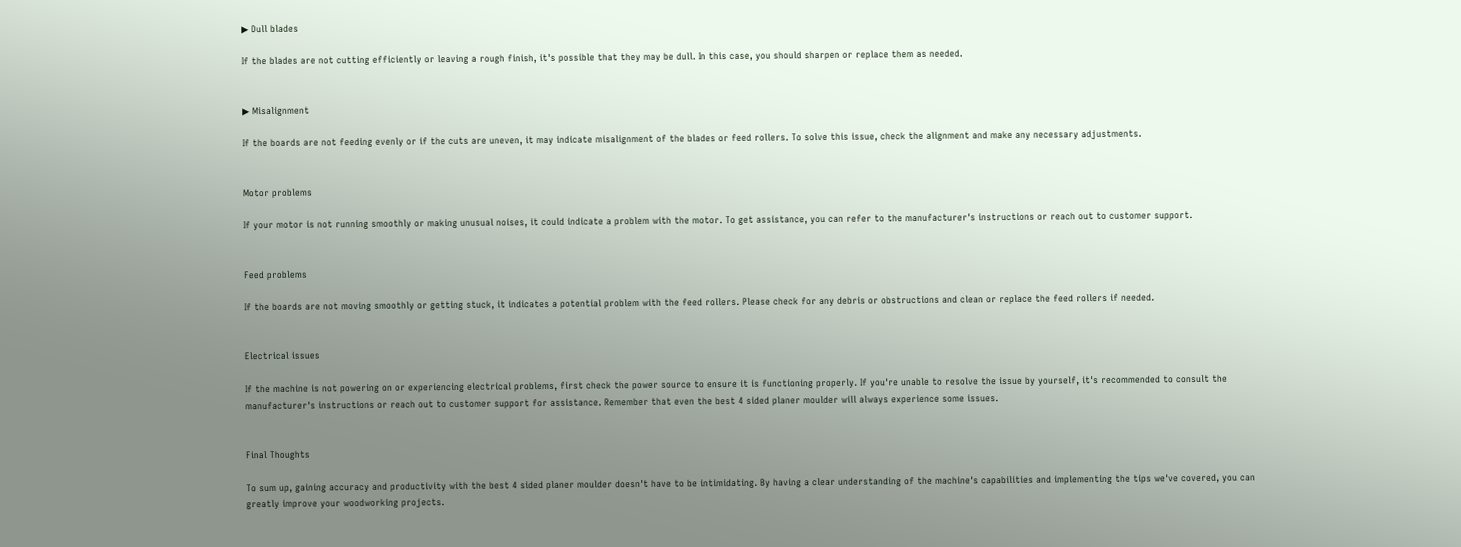▶ Dull blades

If the blades are not cutting efficiently or leaving a rough finish, it's possible that they may be dull. In this case, you should sharpen or replace them as needed.


▶ Misalignment

If the boards are not feeding evenly or if the cuts are uneven, it may indicate misalignment of the blades or feed rollers. To solve this issue, check the alignment and make any necessary adjustments.


Motor problems

If your motor is not running smoothly or making unusual noises, it could indicate a problem with the motor. To get assistance, you can refer to the manufacturer's instructions or reach out to customer support.


Feed problems

If the boards are not moving smoothly or getting stuck, it indicates a potential problem with the feed rollers. Please check for any debris or obstructions and clean or replace the feed rollers if needed.


Electrical issues

If the machine is not powering on or experiencing electrical problems, first check the power source to ensure it is functioning properly. If you're unable to resolve the issue by yourself, it's recommended to consult the manufacturer's instructions or reach out to customer support for assistance. Remember that even the best 4 sided planer moulder will always experience some issues.


Final Thoughts

To sum up, gaining accuracy and productivity with the best 4 sided planer moulder doesn't have to be intimidating. By having a clear understanding of the machine's capabilities and implementing the tips we've covered, you can greatly improve your woodworking projects.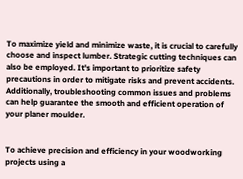To maximize yield and minimize waste, it is crucial to carefully choose and inspect lumber. Strategic cutting techniques can also be employed. It's important to prioritize safety precautions in order to mitigate risks and prevent accidents. Additionally, troubleshooting common issues and problems can help guarantee the smooth and efficient operation of your planer moulder.


To achieve precision and efficiency in your woodworking projects using a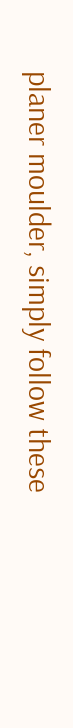planer moulder, simply follow these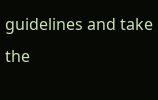guidelines and take the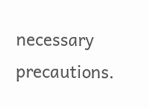necessary precautions.